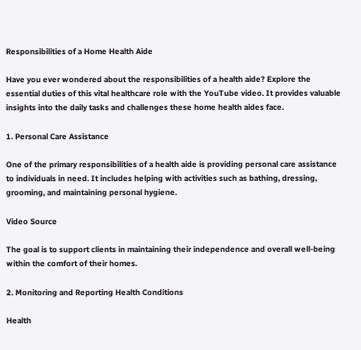Responsibilities of a Home Health Aide

Have you ever wondered about the responsibilities of a health aide? Explore the essential duties of this vital healthcare role with the YouTube video. It provides valuable insights into the daily tasks and challenges these home health aides face.

1. Personal Care Assistance

One of the primary responsibilities of a health aide is providing personal care assistance to individuals in need. It includes helping with activities such as bathing, dressing, grooming, and maintaining personal hygiene.

Video Source

The goal is to support clients in maintaining their independence and overall well-being within the comfort of their homes.

2. Monitoring and Reporting Health Conditions

Health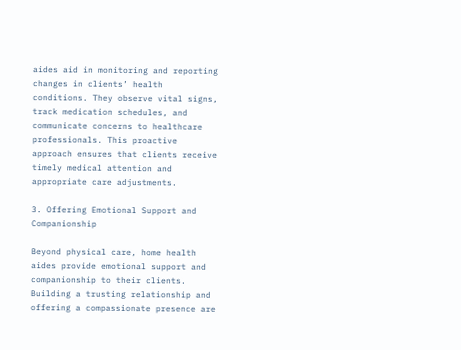aides aid in monitoring and reporting changes in clients’ health conditions. They observe vital signs, track medication schedules, and communicate concerns to healthcare professionals. This proactive approach ensures that clients receive timely medical attention and appropriate care adjustments.

3. Offering Emotional Support and Companionship

Beyond physical care, home health aides provide emotional support and companionship to their clients. Building a trusting relationship and offering a compassionate presence are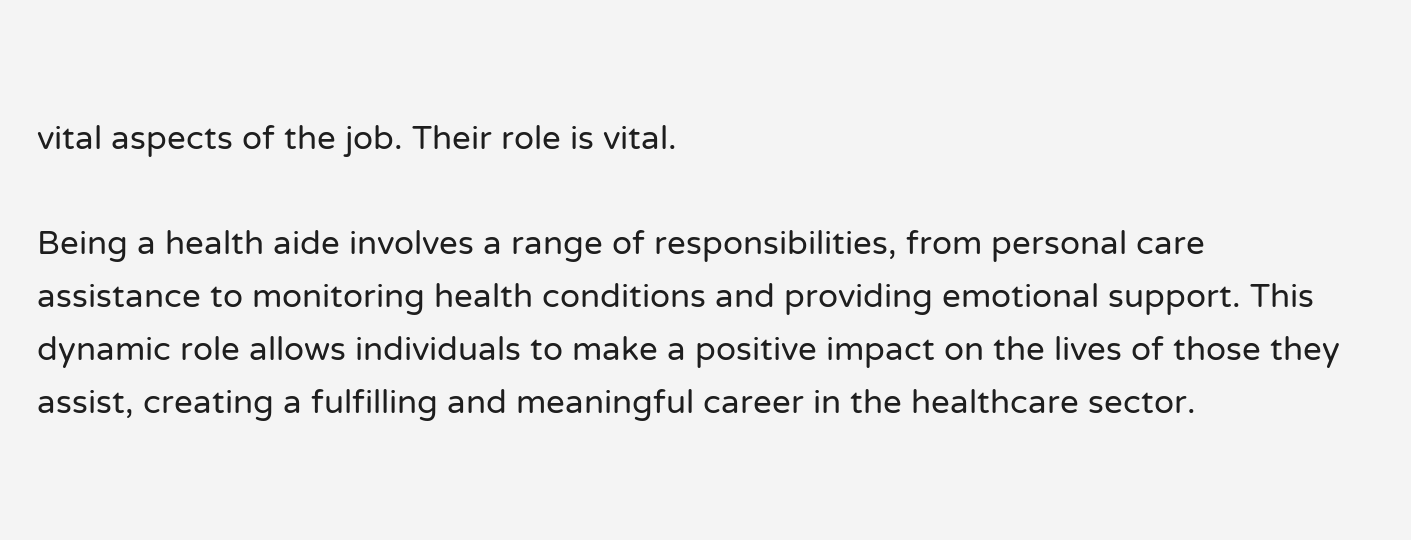vital aspects of the job. Their role is vital.

Being a health aide involves a range of responsibilities, from personal care assistance to monitoring health conditions and providing emotional support. This dynamic role allows individuals to make a positive impact on the lives of those they assist, creating a fulfilling and meaningful career in the healthcare sector.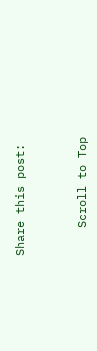Share this post:



    Scroll to Top